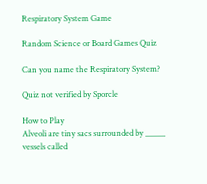Respiratory System Game

Random Science or Board Games Quiz

Can you name the Respiratory System?

Quiz not verified by Sporcle

How to Play
Alveoli are tiny sacs surrounded by _____ vessels called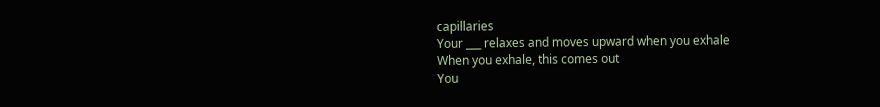capillaries
Your ___ relaxes and moves upward when you exhale
When you exhale, this comes out
You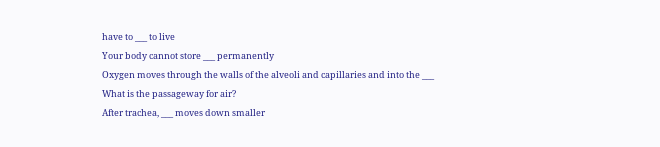have to ___ to live
Your body cannot store ___ permanently
Oxygen moves through the walls of the alveoli and capillaries and into the ___
What is the passageway for air?
After trachea, ___ moves down smaller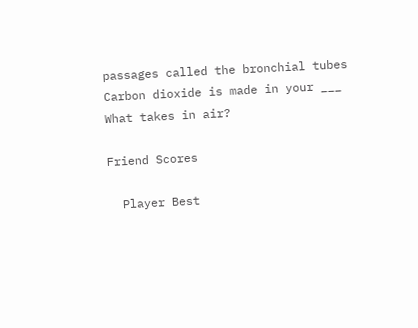passages called the bronchial tubes
Carbon dioxide is made in your ___
What takes in air?

Friend Scores

  Player Best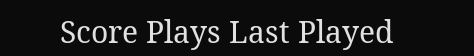Score Plays Last Played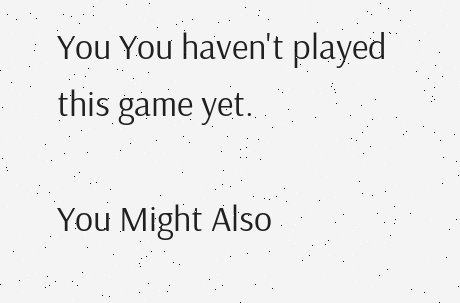You You haven't played this game yet.

You Might Also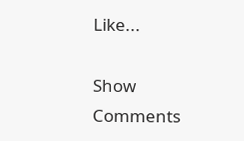Like...

Show Comments